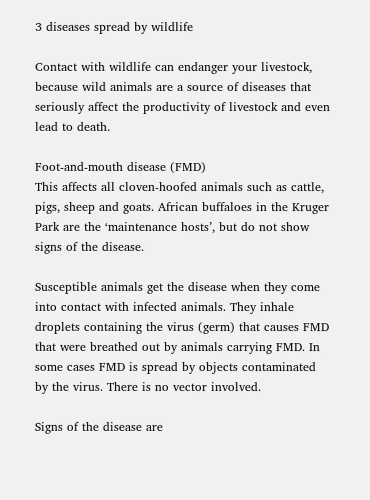3 diseases spread by wildlife

Contact with wildlife can endanger your livestock, because wild animals are a source of diseases that seriously affect the productivity of livestock and even lead to death.

Foot-and-mouth disease (FMD)
This affects all cloven-hoofed animals such as cattle, pigs, sheep and goats. African buffaloes in the Kruger Park are the ‘maintenance hosts’, but do not show signs of the disease.

Susceptible animals get the disease when they come into contact with infected animals. They inhale droplets containing the virus (germ) that causes FMD that were breathed out by animals carrying FMD. In some cases FMD is spread by objects contaminated by the virus. There is no vector involved.

Signs of the disease are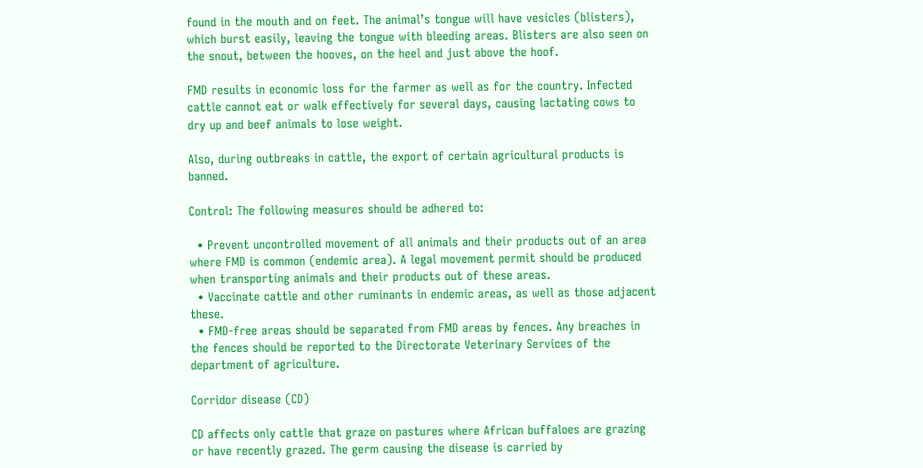found in the mouth and on feet. The animal’s tongue will have vesicles (blisters), which burst easily, leaving the tongue with bleeding areas. Blisters are also seen on the snout, between the hooves, on the heel and just above the hoof.

FMD results in economic loss for the farmer as well as for the country. Infected cattle cannot eat or walk effectively for several days, causing lactating cows to dry up and beef animals to lose weight.

Also, during outbreaks in cattle, the export of certain agricultural products is banned.

Control: The following measures should be adhered to:

  • Prevent uncontrolled movement of all animals and their products out of an area where FMD is common (endemic area). A legal movement permit should be produced when transporting animals and their products out of these areas.
  • Vaccinate cattle and other ruminants in endemic areas, as well as those adjacent these.
  • FMD-free areas should be separated from FMD areas by fences. Any breaches in the fences should be reported to the Directorate Veterinary Services of the department of agriculture.

Corridor disease (CD)

CD affects only cattle that graze on pastures where African buffaloes are grazing or have recently grazed. The germ causing the disease is carried by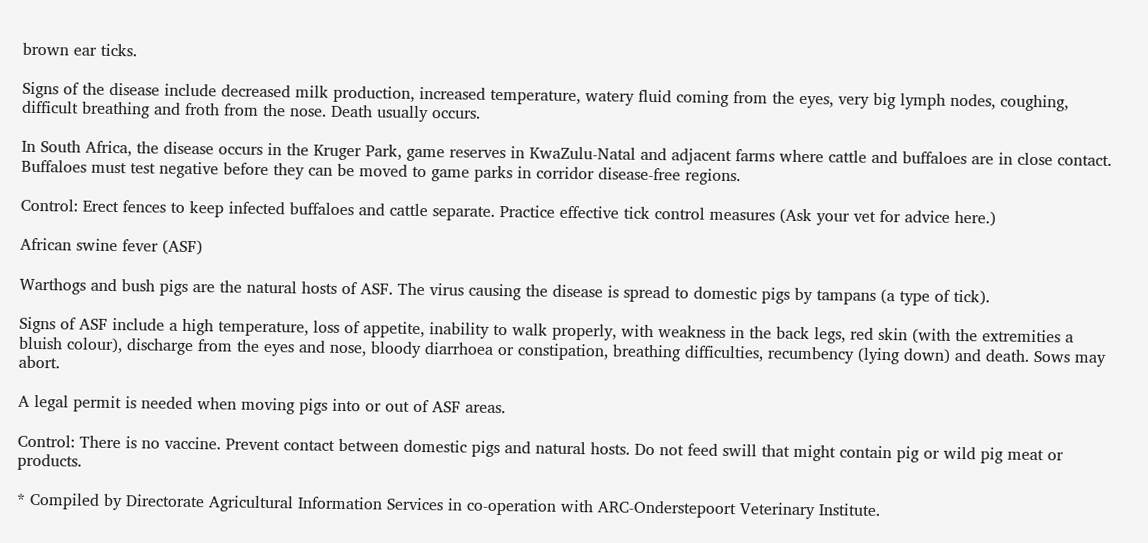brown ear ticks.

Signs of the disease include decreased milk production, increased temperature, watery fluid coming from the eyes, very big lymph nodes, coughing, difficult breathing and froth from the nose. Death usually occurs.

In South Africa, the disease occurs in the Kruger Park, game reserves in KwaZulu-Natal and adjacent farms where cattle and buffaloes are in close contact. Buffaloes must test negative before they can be moved to game parks in corridor disease-free regions.

Control: Erect fences to keep infected buffaloes and cattle separate. Practice effective tick control measures (Ask your vet for advice here.)

African swine fever (ASF)

Warthogs and bush pigs are the natural hosts of ASF. The virus causing the disease is spread to domestic pigs by tampans (a type of tick).

Signs of ASF include a high temperature, loss of appetite, inability to walk properly, with weakness in the back legs, red skin (with the extremities a bluish colour), discharge from the eyes and nose, bloody diarrhoea or constipation, breathing difficulties, recumbency (lying down) and death. Sows may abort.

A legal permit is needed when moving pigs into or out of ASF areas.

Control: There is no vaccine. Prevent contact between domestic pigs and natural hosts. Do not feed swill that might contain pig or wild pig meat or products.

* Compiled by Directorate Agricultural Information Services in co-operation with ARC-Onderstepoort Veterinary Institute.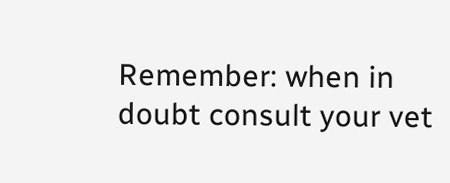Remember: when in doubt consult your vet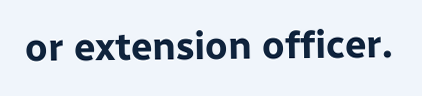or extension officer.